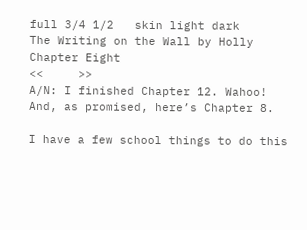full 3/4 1/2   skin light dark
The Writing on the Wall by Holly
Chapter Eight
<<     >>
A/N: I finished Chapter 12. Wahoo! And, as promised, here’s Chapter 8.

I have a few school things to do this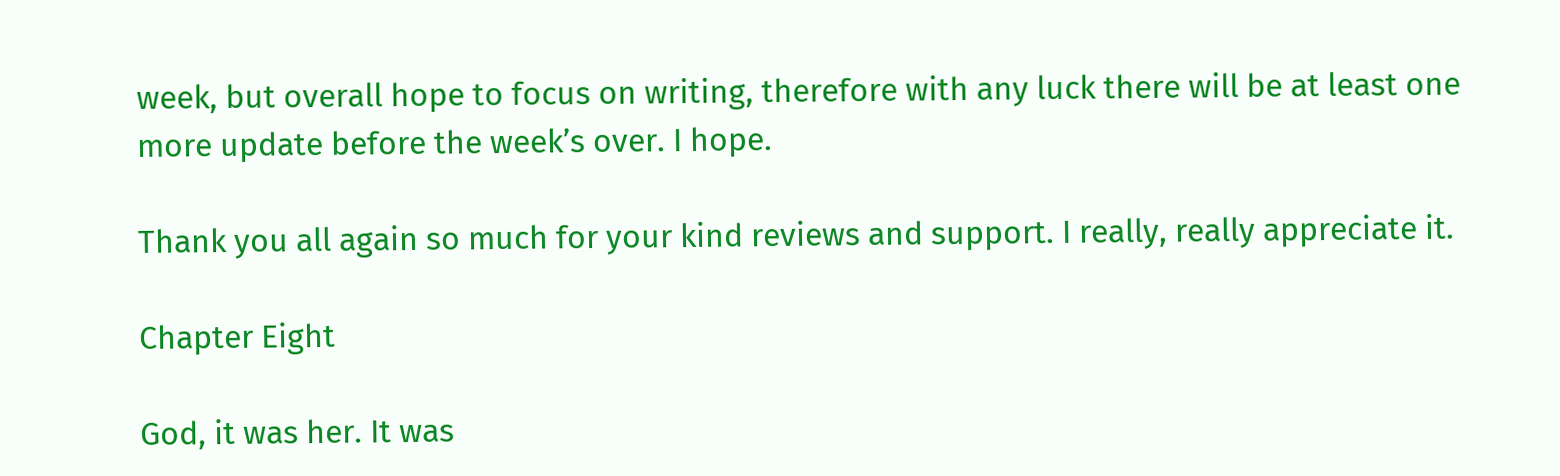week, but overall hope to focus on writing, therefore with any luck there will be at least one more update before the week’s over. I hope.

Thank you all again so much for your kind reviews and support. I really, really appreciate it.

Chapter Eight

God, it was her. It was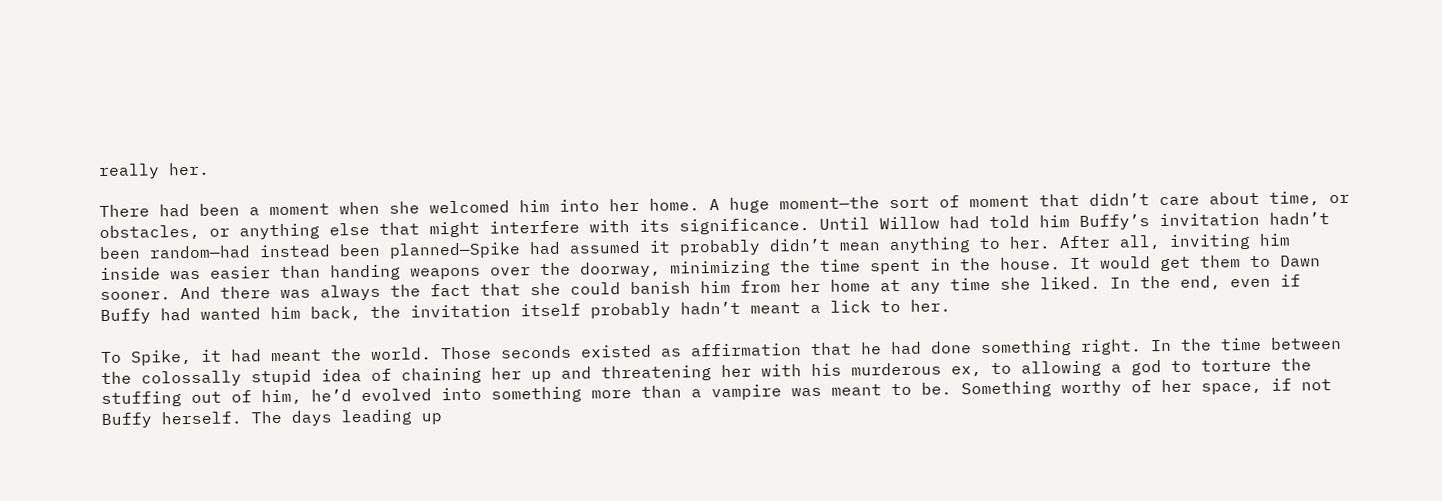really her.

There had been a moment when she welcomed him into her home. A huge moment—the sort of moment that didn’t care about time, or obstacles, or anything else that might interfere with its significance. Until Willow had told him Buffy’s invitation hadn’t been random—had instead been planned—Spike had assumed it probably didn’t mean anything to her. After all, inviting him inside was easier than handing weapons over the doorway, minimizing the time spent in the house. It would get them to Dawn sooner. And there was always the fact that she could banish him from her home at any time she liked. In the end, even if Buffy had wanted him back, the invitation itself probably hadn’t meant a lick to her.

To Spike, it had meant the world. Those seconds existed as affirmation that he had done something right. In the time between the colossally stupid idea of chaining her up and threatening her with his murderous ex, to allowing a god to torture the stuffing out of him, he’d evolved into something more than a vampire was meant to be. Something worthy of her space, if not Buffy herself. The days leading up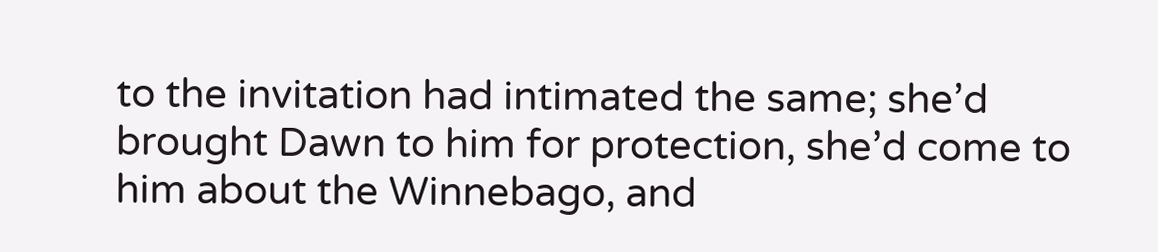to the invitation had intimated the same; she’d brought Dawn to him for protection, she’d come to him about the Winnebago, and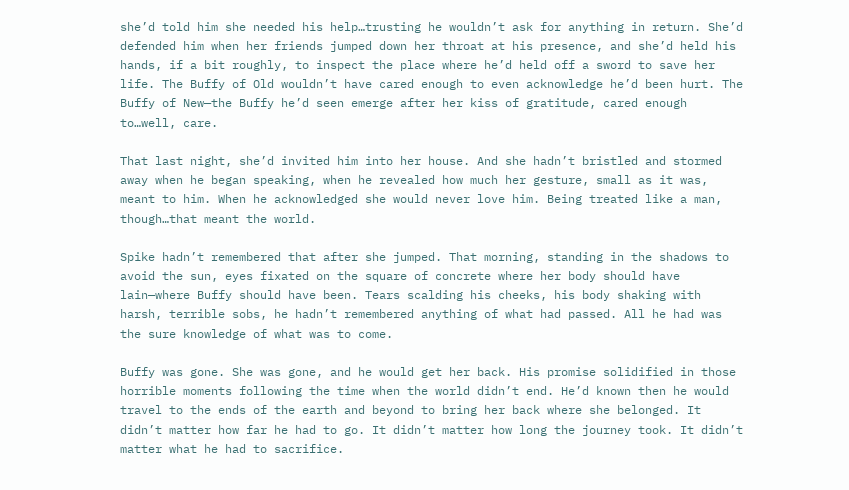she’d told him she needed his help…trusting he wouldn’t ask for anything in return. She’d defended him when her friends jumped down her throat at his presence, and she’d held his hands, if a bit roughly, to inspect the place where he’d held off a sword to save her life. The Buffy of Old wouldn’t have cared enough to even acknowledge he’d been hurt. The Buffy of New—the Buffy he’d seen emerge after her kiss of gratitude, cared enough to…well, care.

That last night, she’d invited him into her house. And she hadn’t bristled and stormed away when he began speaking, when he revealed how much her gesture, small as it was, meant to him. When he acknowledged she would never love him. Being treated like a man, though…that meant the world.

Spike hadn’t remembered that after she jumped. That morning, standing in the shadows to avoid the sun, eyes fixated on the square of concrete where her body should have lain—where Buffy should have been. Tears scalding his cheeks, his body shaking with harsh, terrible sobs, he hadn’t remembered anything of what had passed. All he had was the sure knowledge of what was to come.

Buffy was gone. She was gone, and he would get her back. His promise solidified in those horrible moments following the time when the world didn’t end. He’d known then he would travel to the ends of the earth and beyond to bring her back where she belonged. It didn’t matter how far he had to go. It didn’t matter how long the journey took. It didn’t matter what he had to sacrifice.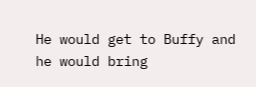He would get to Buffy and he would bring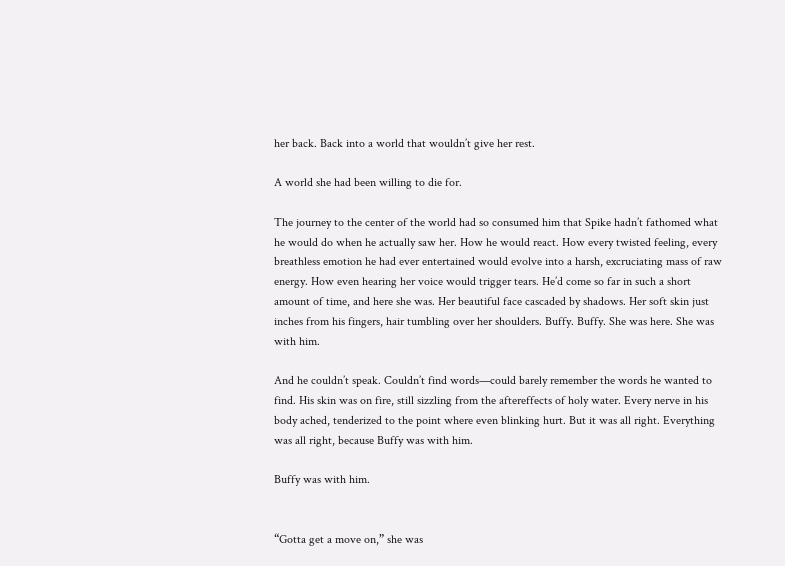her back. Back into a world that wouldn’t give her rest.

A world she had been willing to die for.

The journey to the center of the world had so consumed him that Spike hadn’t fathomed what he would do when he actually saw her. How he would react. How every twisted feeling, every breathless emotion he had ever entertained would evolve into a harsh, excruciating mass of raw energy. How even hearing her voice would trigger tears. He’d come so far in such a short amount of time, and here she was. Her beautiful face cascaded by shadows. Her soft skin just inches from his fingers, hair tumbling over her shoulders. Buffy. Buffy. She was here. She was with him.

And he couldn’t speak. Couldn’t find words—could barely remember the words he wanted to find. His skin was on fire, still sizzling from the aftereffects of holy water. Every nerve in his body ached, tenderized to the point where even blinking hurt. But it was all right. Everything was all right, because Buffy was with him.

Buffy was with him.


“Gotta get a move on,” she was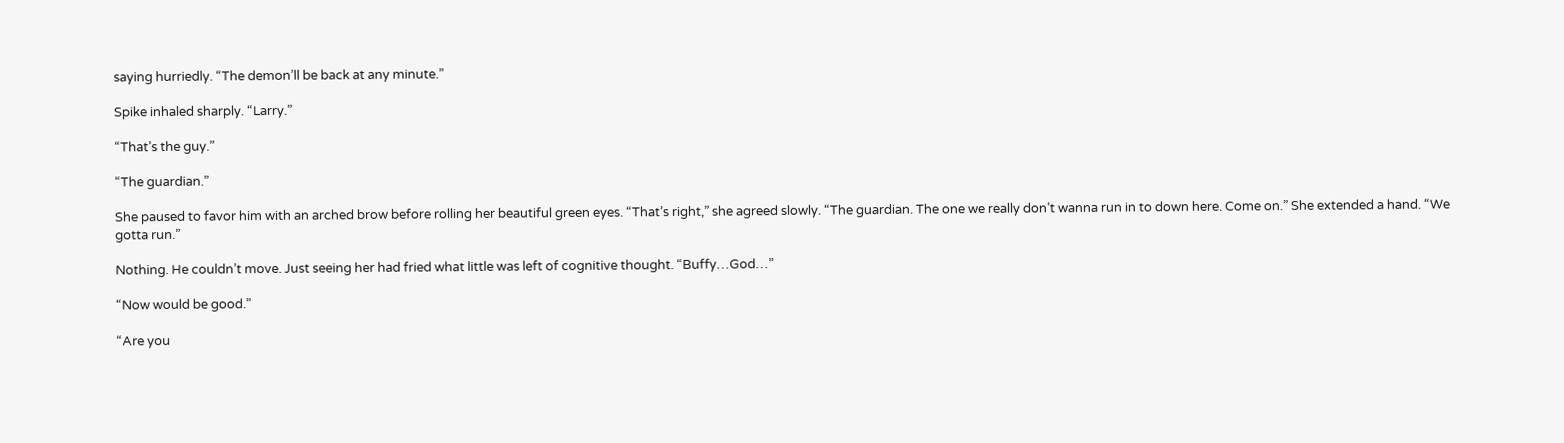saying hurriedly. “The demon’ll be back at any minute.”

Spike inhaled sharply. “Larry.”

“That’s the guy.”

“The guardian.”

She paused to favor him with an arched brow before rolling her beautiful green eyes. “That’s right,” she agreed slowly. “The guardian. The one we really don’t wanna run in to down here. Come on.” She extended a hand. “We gotta run.”

Nothing. He couldn’t move. Just seeing her had fried what little was left of cognitive thought. “Buffy…God…”

“Now would be good.”

“Are you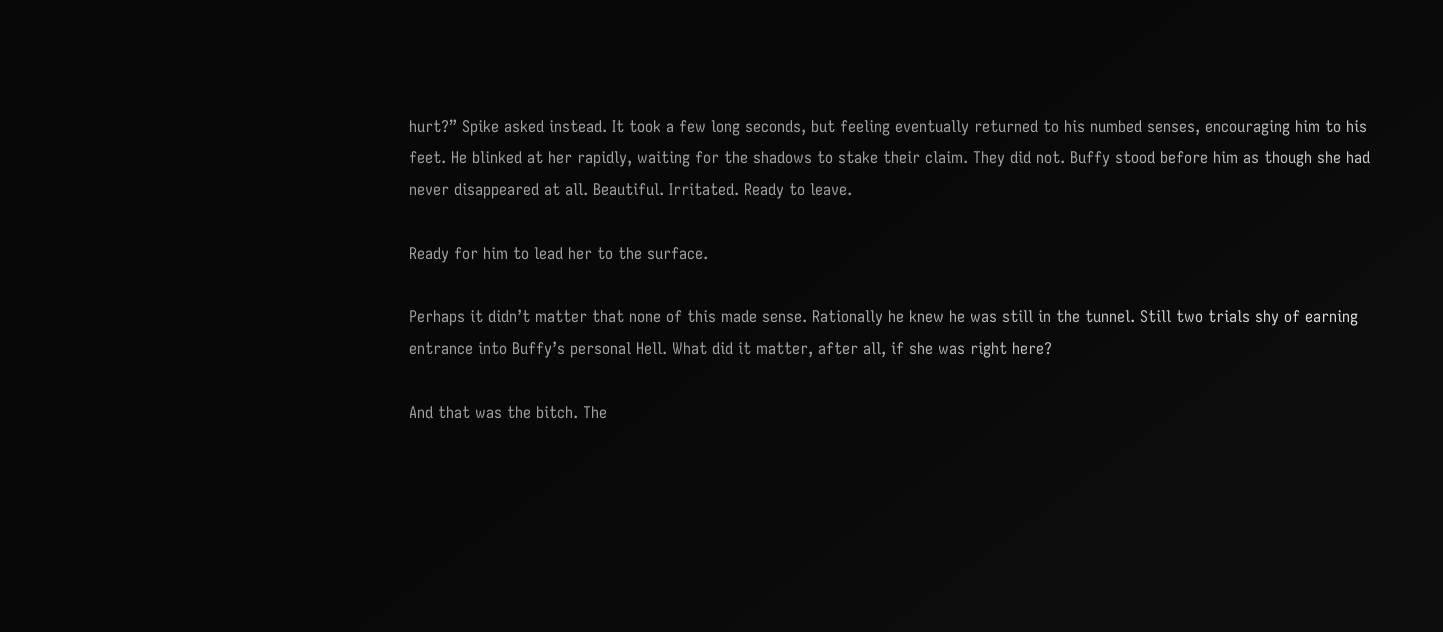hurt?” Spike asked instead. It took a few long seconds, but feeling eventually returned to his numbed senses, encouraging him to his feet. He blinked at her rapidly, waiting for the shadows to stake their claim. They did not. Buffy stood before him as though she had never disappeared at all. Beautiful. Irritated. Ready to leave.

Ready for him to lead her to the surface.

Perhaps it didn’t matter that none of this made sense. Rationally he knew he was still in the tunnel. Still two trials shy of earning entrance into Buffy’s personal Hell. What did it matter, after all, if she was right here?

And that was the bitch. The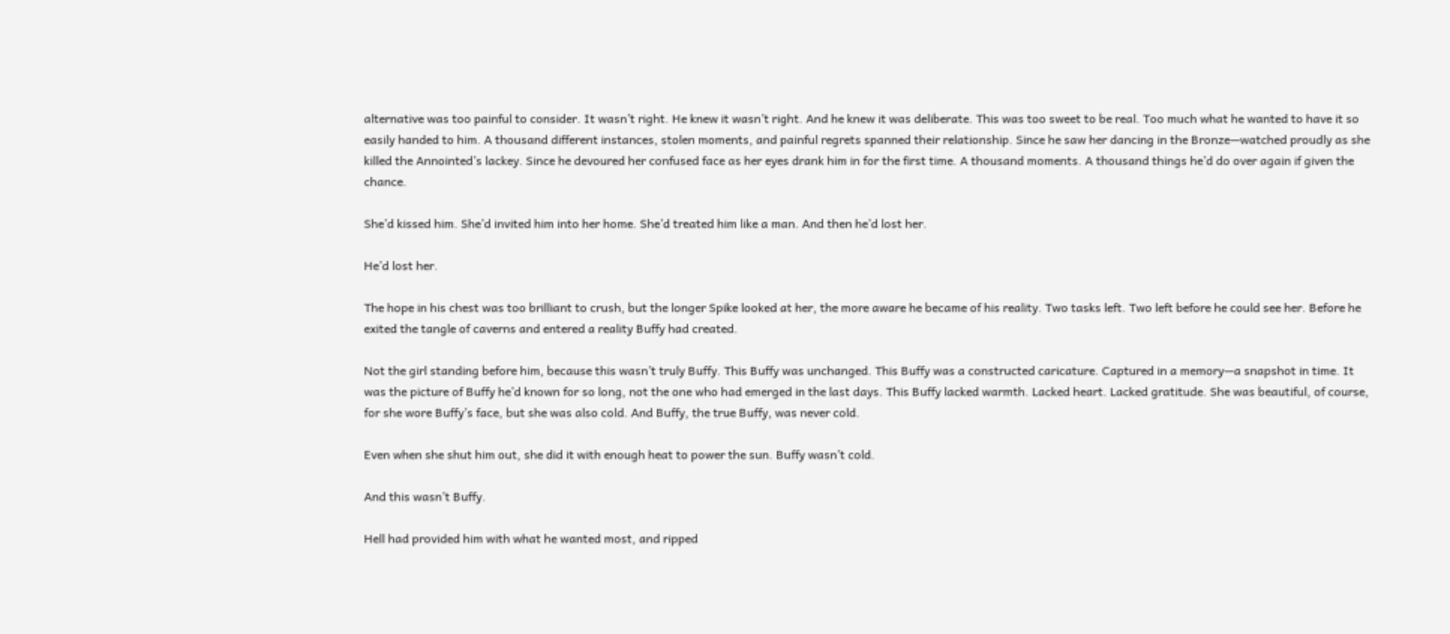alternative was too painful to consider. It wasn’t right. He knew it wasn’t right. And he knew it was deliberate. This was too sweet to be real. Too much what he wanted to have it so easily handed to him. A thousand different instances, stolen moments, and painful regrets spanned their relationship. Since he saw her dancing in the Bronze—watched proudly as she killed the Annointed’s lackey. Since he devoured her confused face as her eyes drank him in for the first time. A thousand moments. A thousand things he’d do over again if given the chance.

She’d kissed him. She’d invited him into her home. She’d treated him like a man. And then he’d lost her.

He’d lost her.

The hope in his chest was too brilliant to crush, but the longer Spike looked at her, the more aware he became of his reality. Two tasks left. Two left before he could see her. Before he exited the tangle of caverns and entered a reality Buffy had created.

Not the girl standing before him, because this wasn’t truly Buffy. This Buffy was unchanged. This Buffy was a constructed caricature. Captured in a memory—a snapshot in time. It was the picture of Buffy he’d known for so long, not the one who had emerged in the last days. This Buffy lacked warmth. Lacked heart. Lacked gratitude. She was beautiful, of course, for she wore Buffy’s face, but she was also cold. And Buffy, the true Buffy, was never cold.

Even when she shut him out, she did it with enough heat to power the sun. Buffy wasn’t cold.

And this wasn’t Buffy.

Hell had provided him with what he wanted most, and ripped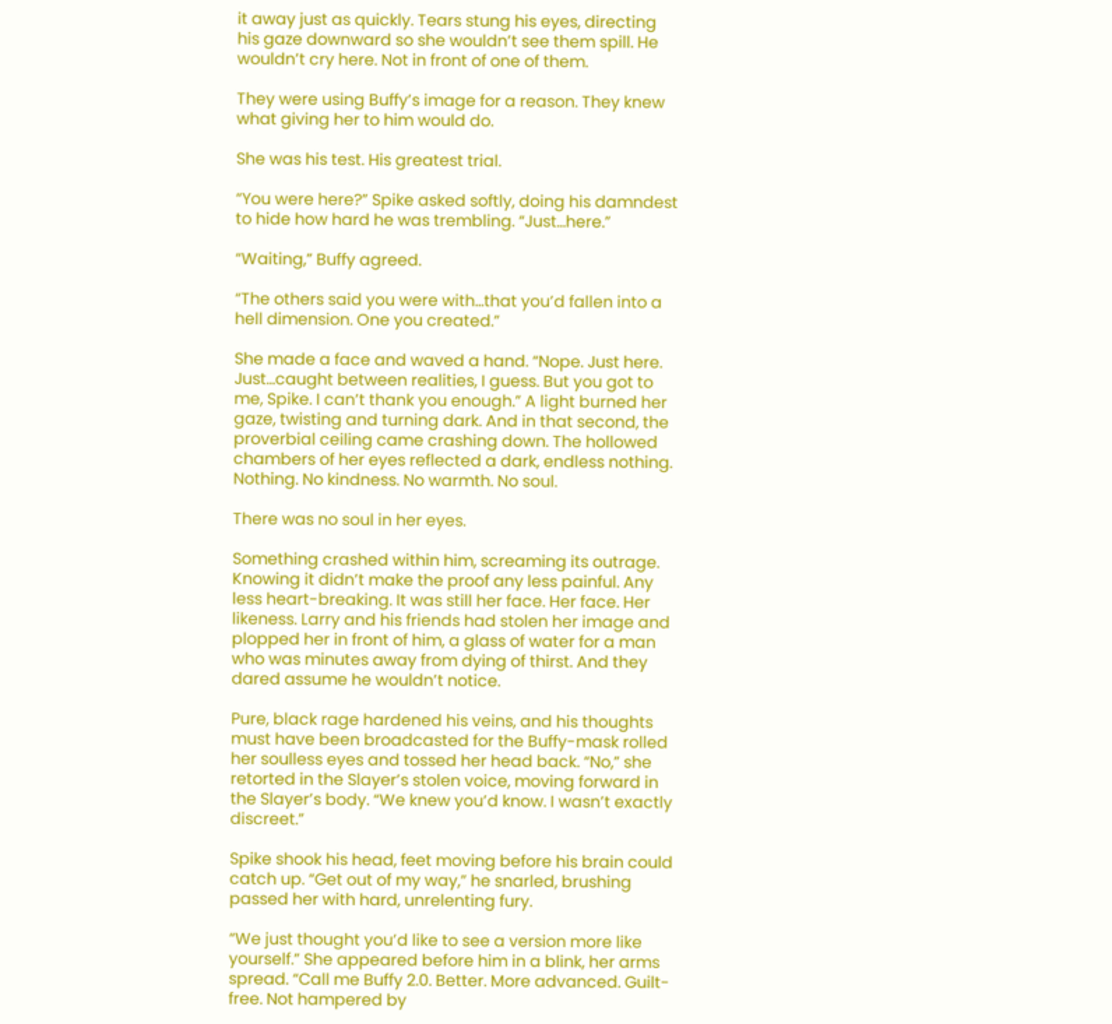it away just as quickly. Tears stung his eyes, directing his gaze downward so she wouldn’t see them spill. He wouldn’t cry here. Not in front of one of them.

They were using Buffy’s image for a reason. They knew what giving her to him would do.

She was his test. His greatest trial.

“You were here?” Spike asked softly, doing his damndest to hide how hard he was trembling. “Just…here.”

“Waiting,” Buffy agreed.

“The others said you were with…that you’d fallen into a hell dimension. One you created.”

She made a face and waved a hand. “Nope. Just here. Just…caught between realities, I guess. But you got to me, Spike. I can’t thank you enough.” A light burned her gaze, twisting and turning dark. And in that second, the proverbial ceiling came crashing down. The hollowed chambers of her eyes reflected a dark, endless nothing. Nothing. No kindness. No warmth. No soul.

There was no soul in her eyes.

Something crashed within him, screaming its outrage. Knowing it didn’t make the proof any less painful. Any less heart-breaking. It was still her face. Her face. Her likeness. Larry and his friends had stolen her image and plopped her in front of him, a glass of water for a man who was minutes away from dying of thirst. And they dared assume he wouldn’t notice.

Pure, black rage hardened his veins, and his thoughts must have been broadcasted for the Buffy-mask rolled her soulless eyes and tossed her head back. “No,” she retorted in the Slayer’s stolen voice, moving forward in the Slayer’s body. “We knew you’d know. I wasn’t exactly discreet.”

Spike shook his head, feet moving before his brain could catch up. “Get out of my way,” he snarled, brushing passed her with hard, unrelenting fury.

“We just thought you’d like to see a version more like yourself.” She appeared before him in a blink, her arms spread. “Call me Buffy 2.0. Better. More advanced. Guilt-free. Not hampered by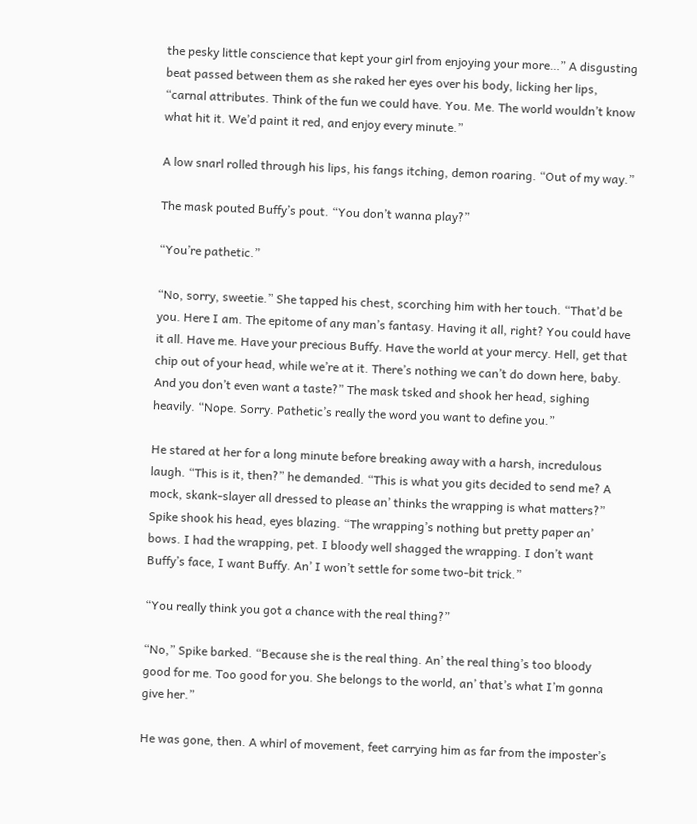the pesky little conscience that kept your girl from enjoying your more…” A disgusting beat passed between them as she raked her eyes over his body, licking her lips, “carnal attributes. Think of the fun we could have. You. Me. The world wouldn’t know what hit it. We’d paint it red, and enjoy every minute.”

A low snarl rolled through his lips, his fangs itching, demon roaring. “Out of my way.”

The mask pouted Buffy’s pout. “You don’t wanna play?”

“You’re pathetic.”

“No, sorry, sweetie.” She tapped his chest, scorching him with her touch. “That’d be you. Here I am. The epitome of any man’s fantasy. Having it all, right? You could have it all. Have me. Have your precious Buffy. Have the world at your mercy. Hell, get that chip out of your head, while we’re at it. There’s nothing we can’t do down here, baby. And you don’t even want a taste?” The mask tsked and shook her head, sighing heavily. “Nope. Sorry. Pathetic’s really the word you want to define you.”

He stared at her for a long minute before breaking away with a harsh, incredulous laugh. “This is it, then?” he demanded. “This is what you gits decided to send me? A mock, skank-slayer all dressed to please an’ thinks the wrapping is what matters?” Spike shook his head, eyes blazing. “The wrapping’s nothing but pretty paper an’ bows. I had the wrapping, pet. I bloody well shagged the wrapping. I don’t want Buffy’s face, I want Buffy. An’ I won’t settle for some two-bit trick.”

“You really think you got a chance with the real thing?”

“No,” Spike barked. “Because she is the real thing. An’ the real thing’s too bloody good for me. Too good for you. She belongs to the world, an’ that’s what I’m gonna give her.”

He was gone, then. A whirl of movement, feet carrying him as far from the imposter’s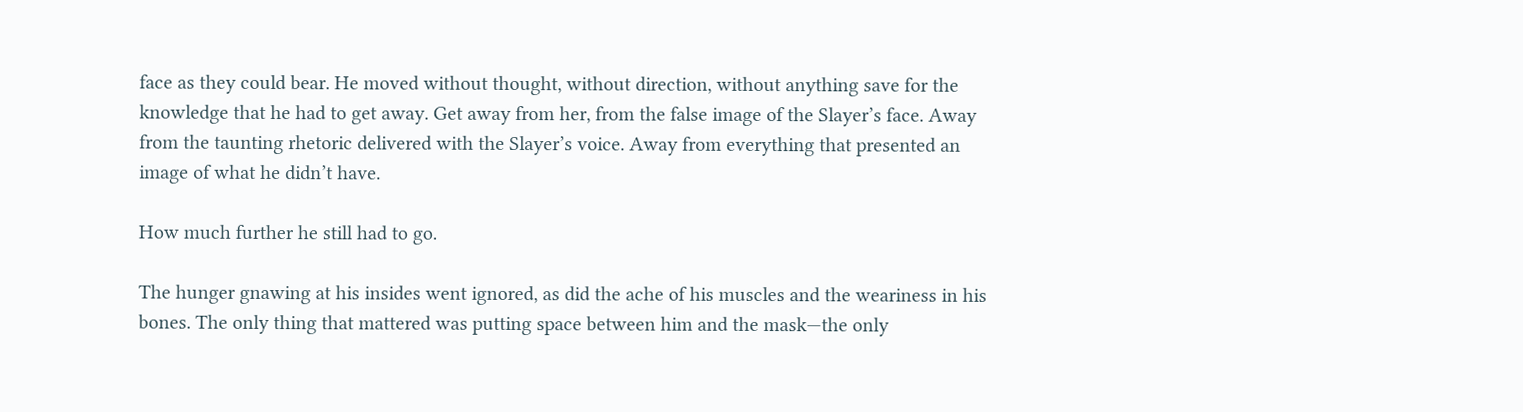face as they could bear. He moved without thought, without direction, without anything save for the knowledge that he had to get away. Get away from her, from the false image of the Slayer’s face. Away from the taunting rhetoric delivered with the Slayer’s voice. Away from everything that presented an image of what he didn’t have.

How much further he still had to go.

The hunger gnawing at his insides went ignored, as did the ache of his muscles and the weariness in his bones. The only thing that mattered was putting space between him and the mask—the only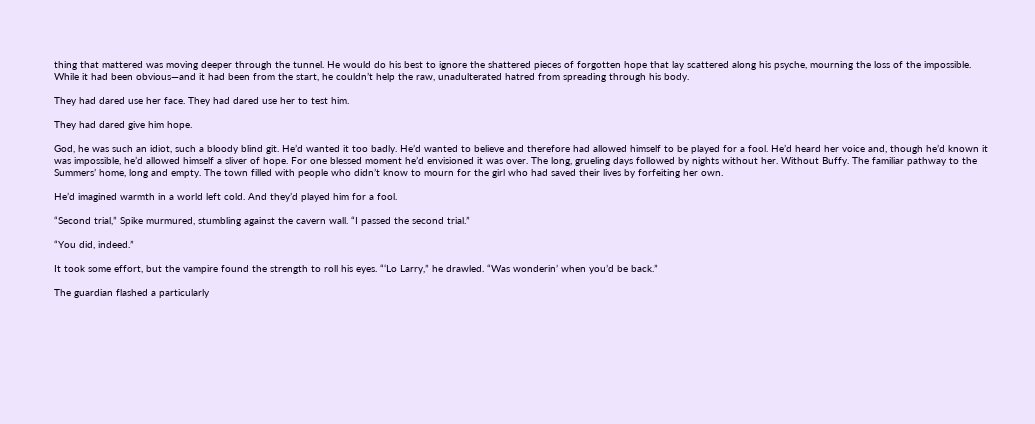thing that mattered was moving deeper through the tunnel. He would do his best to ignore the shattered pieces of forgotten hope that lay scattered along his psyche, mourning the loss of the impossible. While it had been obvious—and it had been from the start, he couldn’t help the raw, unadulterated hatred from spreading through his body.

They had dared use her face. They had dared use her to test him.

They had dared give him hope.

God, he was such an idiot, such a bloody blind git. He’d wanted it too badly. He’d wanted to believe and therefore had allowed himself to be played for a fool. He’d heard her voice and, though he’d known it was impossible, he’d allowed himself a sliver of hope. For one blessed moment he’d envisioned it was over. The long, grueling days followed by nights without her. Without Buffy. The familiar pathway to the Summers’ home, long and empty. The town filled with people who didn’t know to mourn for the girl who had saved their lives by forfeiting her own.

He’d imagined warmth in a world left cold. And they’d played him for a fool.

“Second trial,” Spike murmured, stumbling against the cavern wall. “I passed the second trial.”

“You did, indeed.”

It took some effort, but the vampire found the strength to roll his eyes. “‘Lo Larry,” he drawled. “Was wonderin’ when you’d be back.”

The guardian flashed a particularly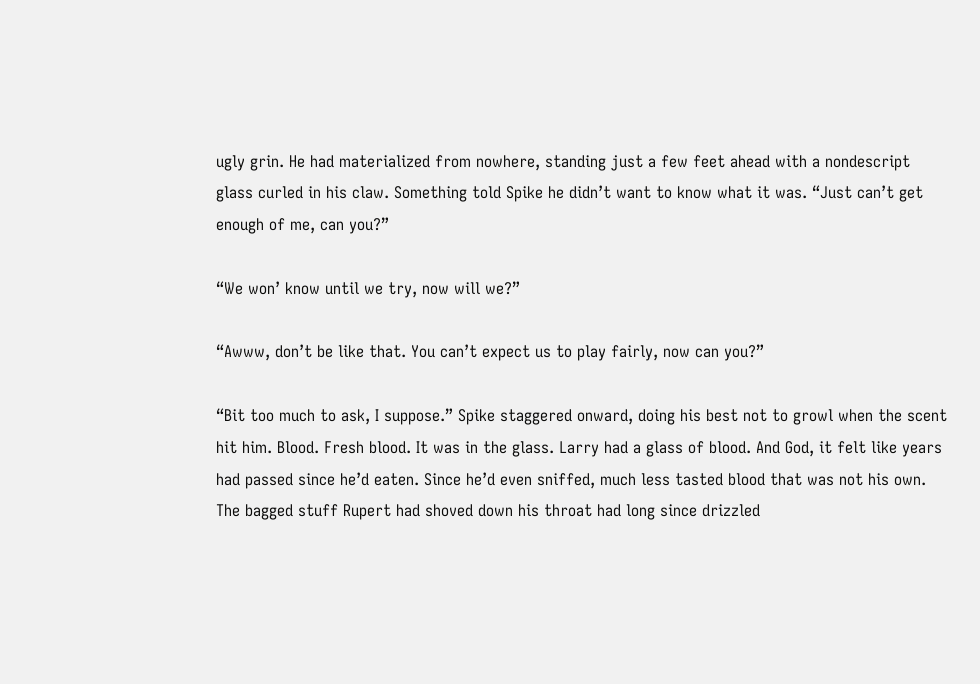ugly grin. He had materialized from nowhere, standing just a few feet ahead with a nondescript glass curled in his claw. Something told Spike he didn’t want to know what it was. “Just can’t get enough of me, can you?”

“We won’ know until we try, now will we?”

“Awww, don’t be like that. You can’t expect us to play fairly, now can you?”

“Bit too much to ask, I suppose.” Spike staggered onward, doing his best not to growl when the scent hit him. Blood. Fresh blood. It was in the glass. Larry had a glass of blood. And God, it felt like years had passed since he’d eaten. Since he’d even sniffed, much less tasted blood that was not his own. The bagged stuff Rupert had shoved down his throat had long since drizzled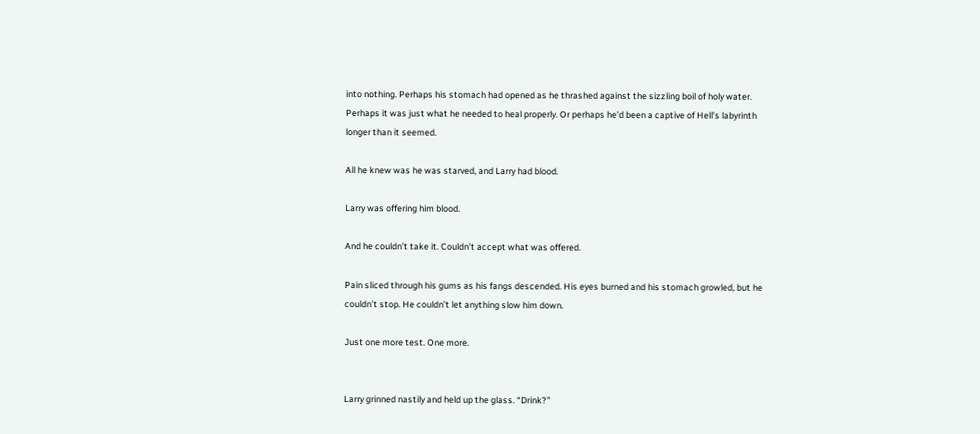into nothing. Perhaps his stomach had opened as he thrashed against the sizzling boil of holy water. Perhaps it was just what he needed to heal properly. Or perhaps he’d been a captive of Hell’s labyrinth longer than it seemed.

All he knew was he was starved, and Larry had blood.

Larry was offering him blood.

And he couldn’t take it. Couldn’t accept what was offered.

Pain sliced through his gums as his fangs descended. His eyes burned and his stomach growled, but he couldn’t stop. He couldn’t let anything slow him down.

Just one more test. One more.


Larry grinned nastily and held up the glass. “Drink?”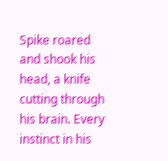Spike roared and shook his head, a knife cutting through his brain. Every instinct in his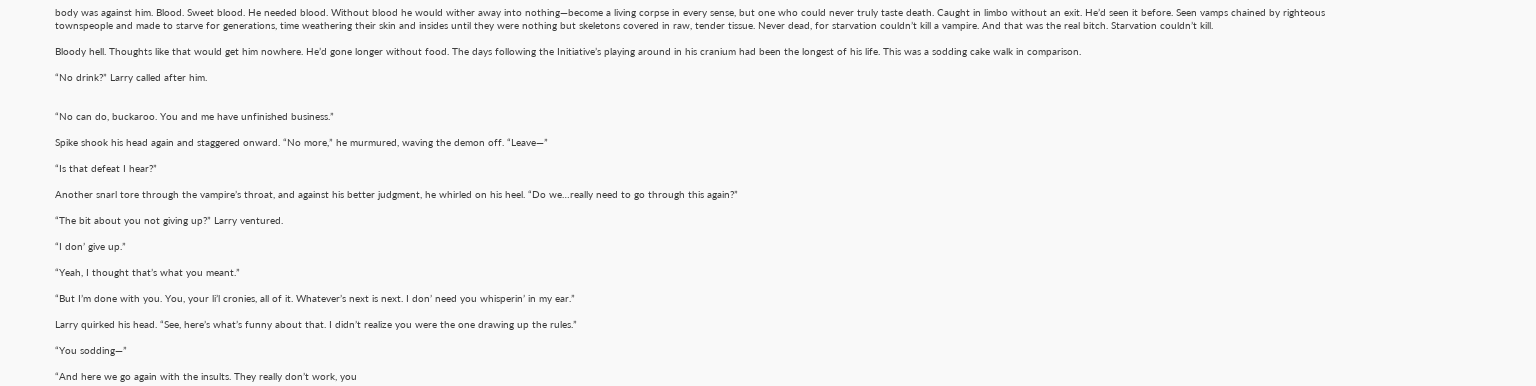body was against him. Blood. Sweet blood. He needed blood. Without blood he would wither away into nothing—become a living corpse in every sense, but one who could never truly taste death. Caught in limbo without an exit. He’d seen it before. Seen vamps chained by righteous townspeople and made to starve for generations, time weathering their skin and insides until they were nothing but skeletons covered in raw, tender tissue. Never dead, for starvation couldn’t kill a vampire. And that was the real bitch. Starvation couldn’t kill.

Bloody hell. Thoughts like that would get him nowhere. He’d gone longer without food. The days following the Initiative’s playing around in his cranium had been the longest of his life. This was a sodding cake walk in comparison.

“No drink?” Larry called after him.


“No can do, buckaroo. You and me have unfinished business.”

Spike shook his head again and staggered onward. “No more,” he murmured, waving the demon off. “Leave—”

“Is that defeat I hear?”

Another snarl tore through the vampire’s throat, and against his better judgment, he whirled on his heel. “Do we…really need to go through this again?”

“The bit about you not giving up?” Larry ventured.

“I don’ give up.”

“Yeah, I thought that’s what you meant.”

“But I’m done with you. You, your li’l cronies, all of it. Whatever’s next is next. I don’ need you whisperin’ in my ear.”

Larry quirked his head. “See, here’s what’s funny about that. I didn’t realize you were the one drawing up the rules.”

“You sodding—”

“And here we go again with the insults. They really don’t work, you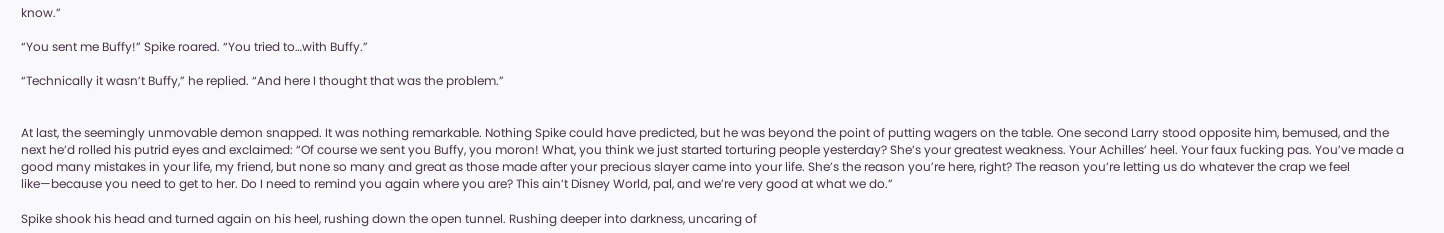know.”

“You sent me Buffy!” Spike roared. “You tried to…with Buffy.”

“Technically it wasn’t Buffy,” he replied. “And here I thought that was the problem.”


At last, the seemingly unmovable demon snapped. It was nothing remarkable. Nothing Spike could have predicted, but he was beyond the point of putting wagers on the table. One second Larry stood opposite him, bemused, and the next he’d rolled his putrid eyes and exclaimed: “Of course we sent you Buffy, you moron! What, you think we just started torturing people yesterday? She’s your greatest weakness. Your Achilles’ heel. Your faux fucking pas. You’ve made a good many mistakes in your life, my friend, but none so many and great as those made after your precious slayer came into your life. She’s the reason you’re here, right? The reason you’re letting us do whatever the crap we feel like—because you need to get to her. Do I need to remind you again where you are? This ain’t Disney World, pal, and we’re very good at what we do.”

Spike shook his head and turned again on his heel, rushing down the open tunnel. Rushing deeper into darkness, uncaring of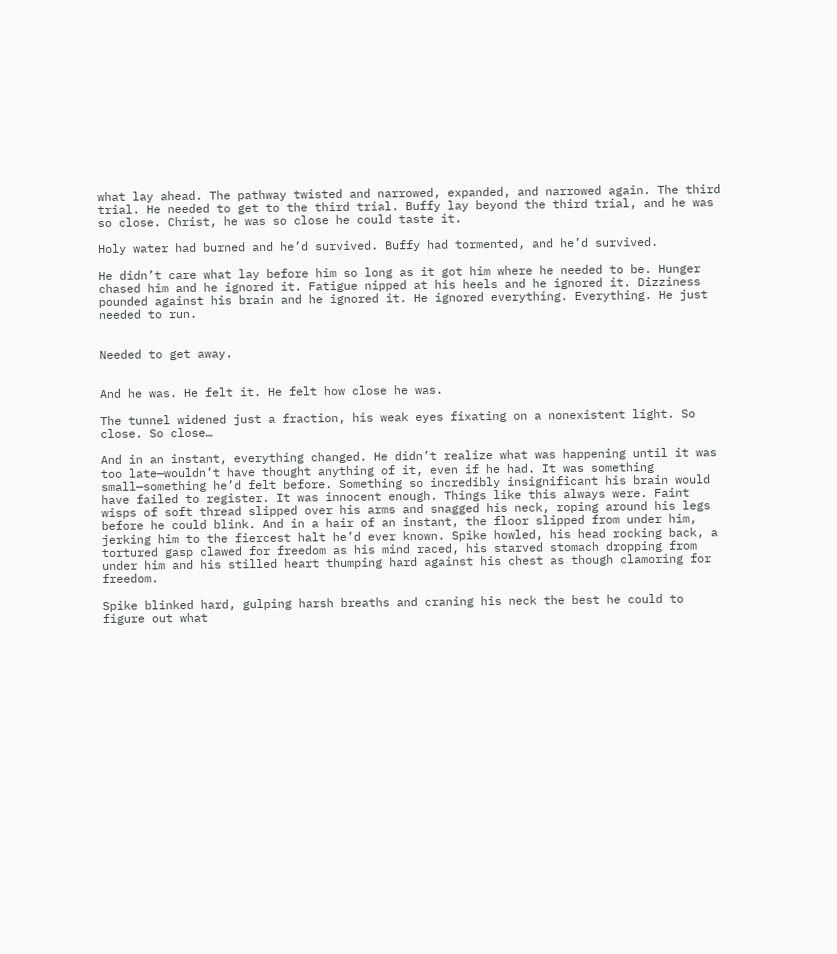what lay ahead. The pathway twisted and narrowed, expanded, and narrowed again. The third trial. He needed to get to the third trial. Buffy lay beyond the third trial, and he was so close. Christ, he was so close he could taste it.

Holy water had burned and he’d survived. Buffy had tormented, and he’d survived.

He didn’t care what lay before him so long as it got him where he needed to be. Hunger chased him and he ignored it. Fatigue nipped at his heels and he ignored it. Dizziness pounded against his brain and he ignored it. He ignored everything. Everything. He just needed to run.


Needed to get away.


And he was. He felt it. He felt how close he was.

The tunnel widened just a fraction, his weak eyes fixating on a nonexistent light. So close. So close…

And in an instant, everything changed. He didn’t realize what was happening until it was too late—wouldn’t have thought anything of it, even if he had. It was something small—something he’d felt before. Something so incredibly insignificant his brain would have failed to register. It was innocent enough. Things like this always were. Faint wisps of soft thread slipped over his arms and snagged his neck, roping around his legs before he could blink. And in a hair of an instant, the floor slipped from under him, jerking him to the fiercest halt he’d ever known. Spike howled, his head rocking back, a tortured gasp clawed for freedom as his mind raced, his starved stomach dropping from under him and his stilled heart thumping hard against his chest as though clamoring for freedom.

Spike blinked hard, gulping harsh breaths and craning his neck the best he could to figure out what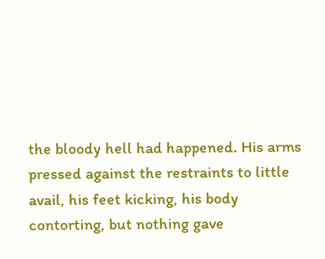the bloody hell had happened. His arms pressed against the restraints to little avail, his feet kicking, his body contorting, but nothing gave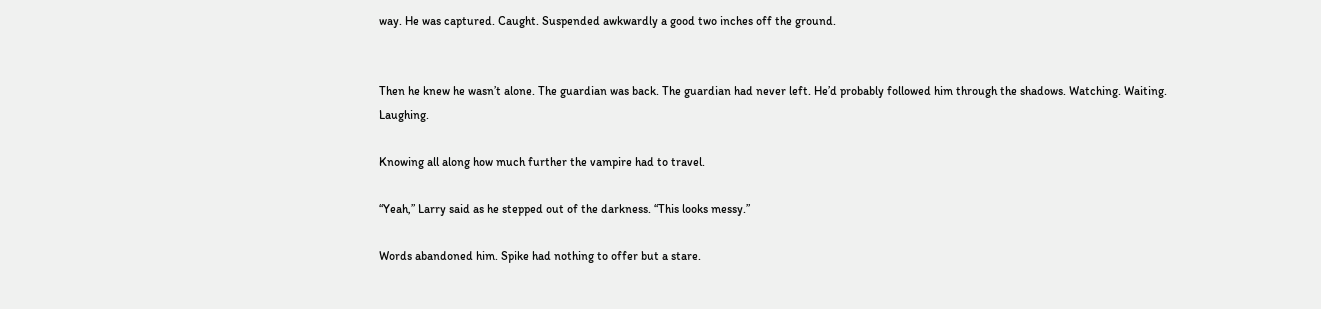way. He was captured. Caught. Suspended awkwardly a good two inches off the ground.


Then he knew he wasn’t alone. The guardian was back. The guardian had never left. He’d probably followed him through the shadows. Watching. Waiting. Laughing.

Knowing all along how much further the vampire had to travel.

“Yeah,” Larry said as he stepped out of the darkness. “This looks messy.”

Words abandoned him. Spike had nothing to offer but a stare.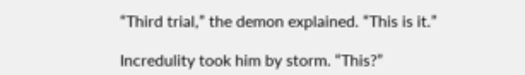“Third trial,” the demon explained. “This is it.”

Incredulity took him by storm. “This?”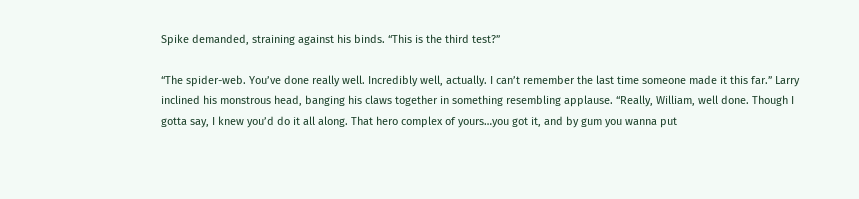Spike demanded, straining against his binds. “This is the third test?”

“The spider-web. You’ve done really well. Incredibly well, actually. I can’t remember the last time someone made it this far.” Larry inclined his monstrous head, banging his claws together in something resembling applause. “Really, William, well done. Though I gotta say, I knew you’d do it all along. That hero complex of yours…you got it, and by gum you wanna put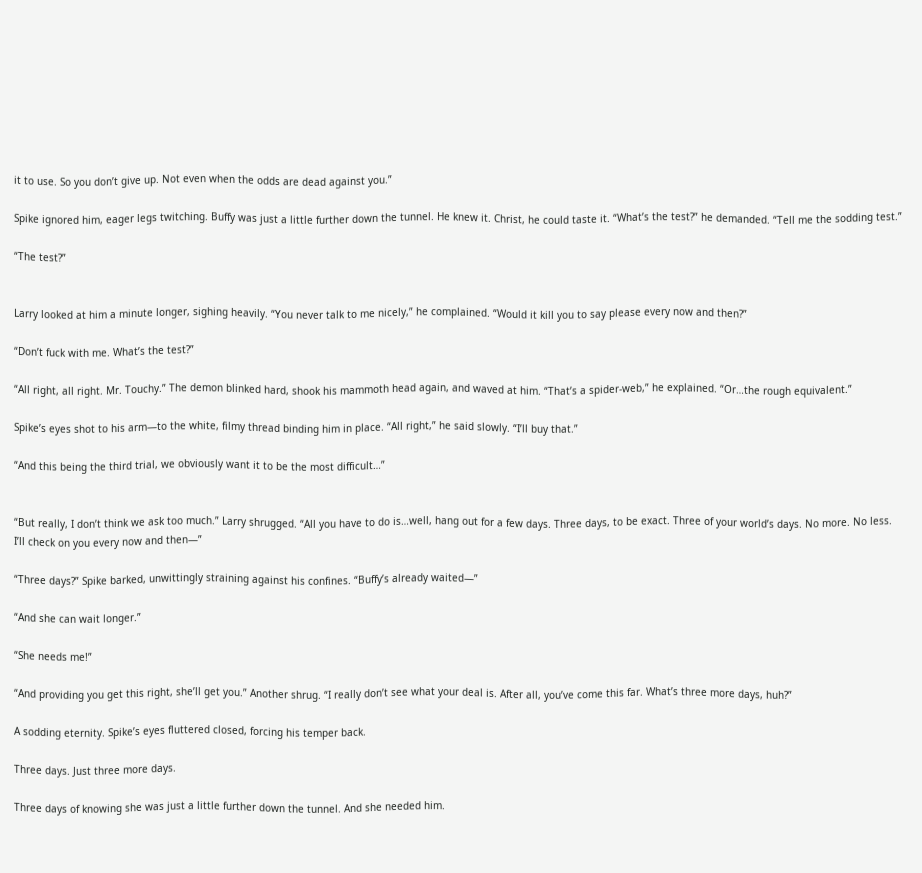it to use. So you don’t give up. Not even when the odds are dead against you.”

Spike ignored him, eager legs twitching. Buffy was just a little further down the tunnel. He knew it. Christ, he could taste it. “What’s the test?” he demanded. “Tell me the sodding test.”

“The test?”


Larry looked at him a minute longer, sighing heavily. “You never talk to me nicely,” he complained. “Would it kill you to say please every now and then?”

“Don’t fuck with me. What’s the test?”

“All right, all right. Mr. Touchy.” The demon blinked hard, shook his mammoth head again, and waved at him. “That’s a spider-web,” he explained. “Or…the rough equivalent.”

Spike’s eyes shot to his arm—to the white, filmy thread binding him in place. “All right,” he said slowly. “I’ll buy that.”

“And this being the third trial, we obviously want it to be the most difficult…”


“But really, I don’t think we ask too much.” Larry shrugged. “All you have to do is…well, hang out for a few days. Three days, to be exact. Three of your world’s days. No more. No less. I’ll check on you every now and then—”

“Three days?” Spike barked, unwittingly straining against his confines. “Buffy’s already waited—”

“And she can wait longer.”

“She needs me!”

“And providing you get this right, she’ll get you.” Another shrug. “I really don’t see what your deal is. After all, you’ve come this far. What’s three more days, huh?”

A sodding eternity. Spike’s eyes fluttered closed, forcing his temper back.

Three days. Just three more days.

Three days of knowing she was just a little further down the tunnel. And she needed him.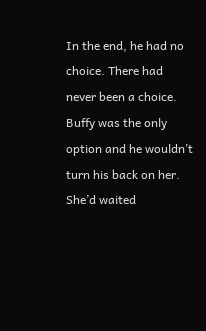In the end, he had no choice. There had never been a choice. Buffy was the only option and he wouldn’t turn his back on her. She’d waited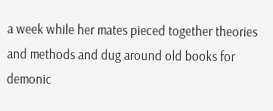a week while her mates pieced together theories and methods and dug around old books for demonic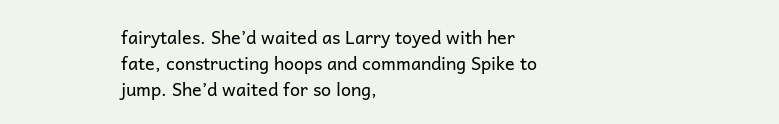fairytales. She’d waited as Larry toyed with her fate, constructing hoops and commanding Spike to jump. She’d waited for so long,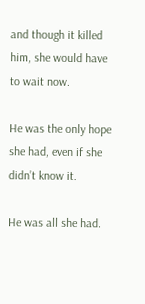and though it killed him, she would have to wait now.

He was the only hope she had, even if she didn’t know it.

He was all she had.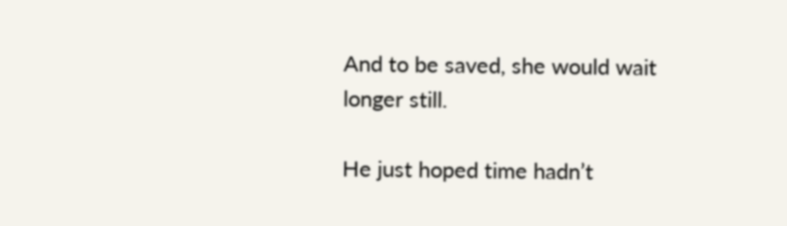And to be saved, she would wait longer still.

He just hoped time hadn’t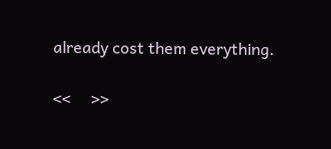already cost them everything.

<<     >>